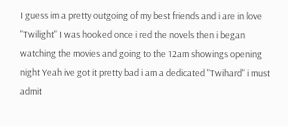I guess im a pretty outgoing of my best friends and i are in love "Twilight" I was hooked once i red the novels then i began watching the movies and going to the 12am showings opening night Yeah ive got it pretty bad i am a dedicated "Twihard" i must admit